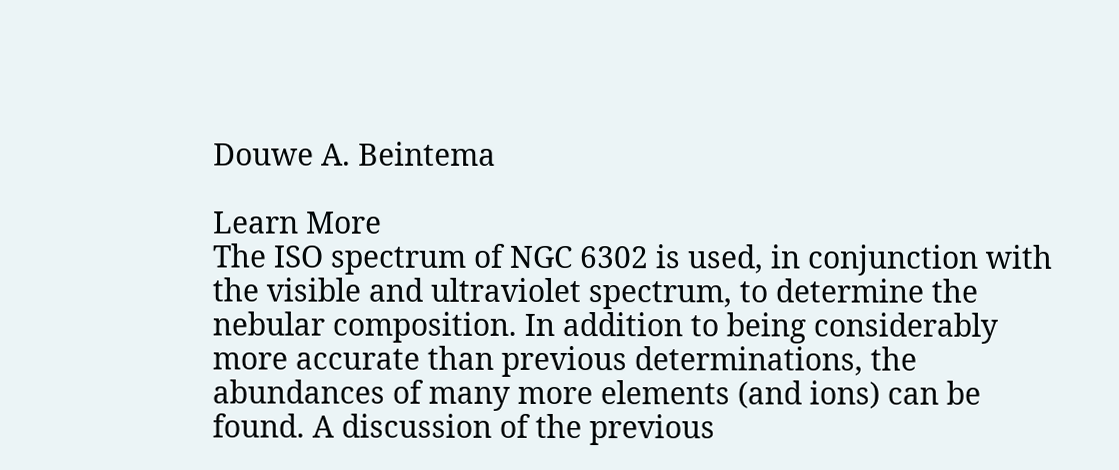Douwe A. Beintema

Learn More
The ISO spectrum of NGC 6302 is used, in conjunction with the visible and ultraviolet spectrum, to determine the nebular composition. In addition to being considerably more accurate than previous determinations, the abundances of many more elements (and ions) can be found. A discussion of the previous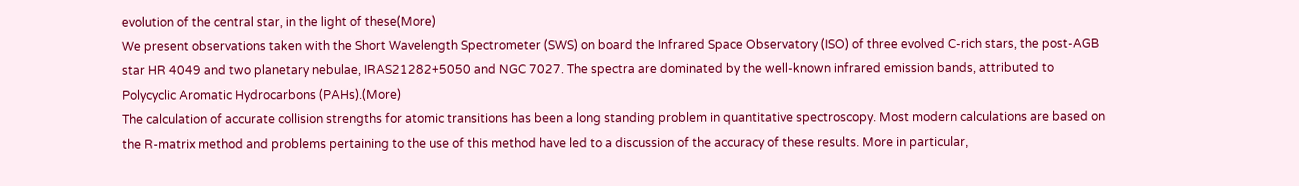evolution of the central star, in the light of these(More)
We present observations taken with the Short Wavelength Spectrometer (SWS) on board the Infrared Space Observatory (ISO) of three evolved C-rich stars, the post-AGB star HR 4049 and two planetary nebulae, IRAS21282+5050 and NGC 7027. The spectra are dominated by the well-known infrared emission bands, attributed to Polycyclic Aromatic Hydrocarbons (PAHs).(More)
The calculation of accurate collision strengths for atomic transitions has been a long standing problem in quantitative spectroscopy. Most modern calculations are based on the R-matrix method and problems pertaining to the use of this method have led to a discussion of the accuracy of these results. More in particular,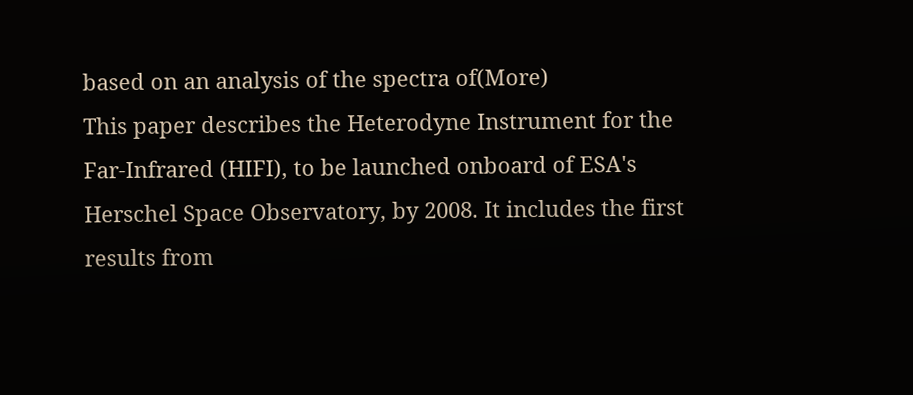based on an analysis of the spectra of(More)
This paper describes the Heterodyne Instrument for the Far-Infrared (HIFI), to be launched onboard of ESA's Herschel Space Observatory, by 2008. It includes the first results from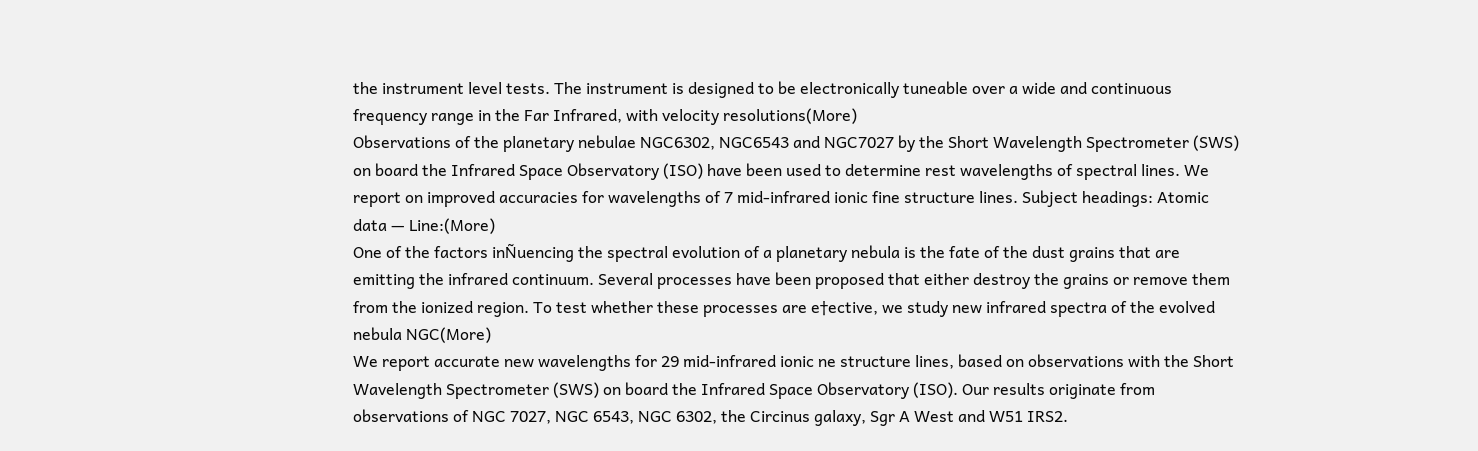the instrument level tests. The instrument is designed to be electronically tuneable over a wide and continuous frequency range in the Far Infrared, with velocity resolutions(More)
Observations of the planetary nebulae NGC6302, NGC6543 and NGC7027 by the Short Wavelength Spectrometer (SWS) on board the Infrared Space Observatory (ISO) have been used to determine rest wavelengths of spectral lines. We report on improved accuracies for wavelengths of 7 mid-infrared ionic fine structure lines. Subject headings: Atomic data — Line:(More)
One of the factors inÑuencing the spectral evolution of a planetary nebula is the fate of the dust grains that are emitting the infrared continuum. Several processes have been proposed that either destroy the grains or remove them from the ionized region. To test whether these processes are e†ective, we study new infrared spectra of the evolved nebula NGC(More)
We report accurate new wavelengths for 29 mid-infrared ionic ne structure lines, based on observations with the Short Wavelength Spectrometer (SWS) on board the Infrared Space Observatory (ISO). Our results originate from observations of NGC 7027, NGC 6543, NGC 6302, the Circinus galaxy, Sgr A West and W51 IRS2.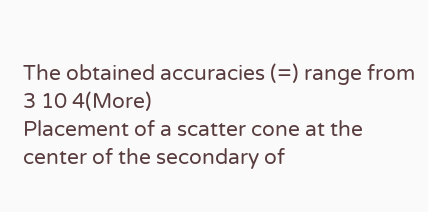The obtained accuracies (=) range from 3 10 4(More)
Placement of a scatter cone at the center of the secondary of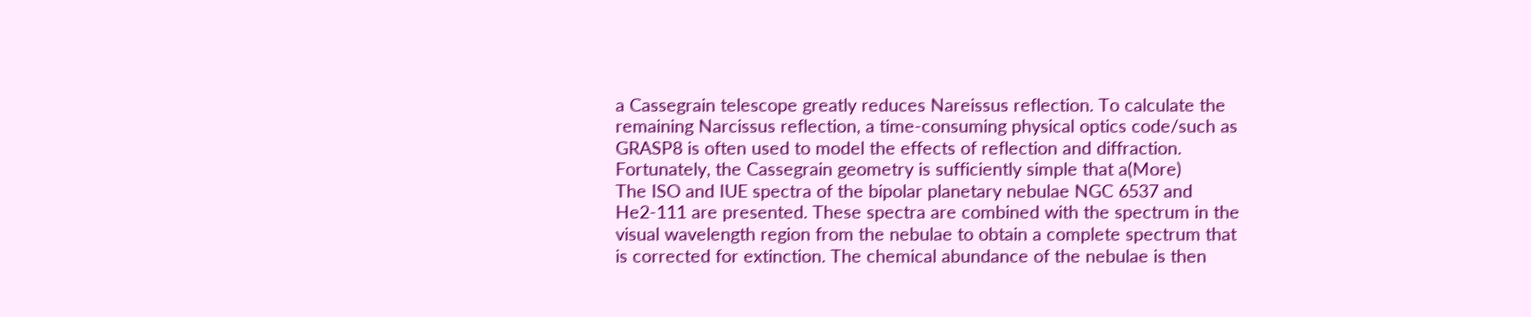a Cassegrain telescope greatly reduces Nareissus reflection. To calculate the remaining Narcissus reflection, a time-consuming physical optics code/such as GRASP8 is often used to model the effects of reflection and diffraction. Fortunately, the Cassegrain geometry is sufficiently simple that a(More)
The ISO and IUE spectra of the bipolar planetary nebulae NGC 6537 and He2-111 are presented. These spectra are combined with the spectrum in the visual wavelength region from the nebulae to obtain a complete spectrum that is corrected for extinction. The chemical abundance of the nebulae is then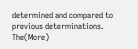determined and compared to previous determinations. The(More)